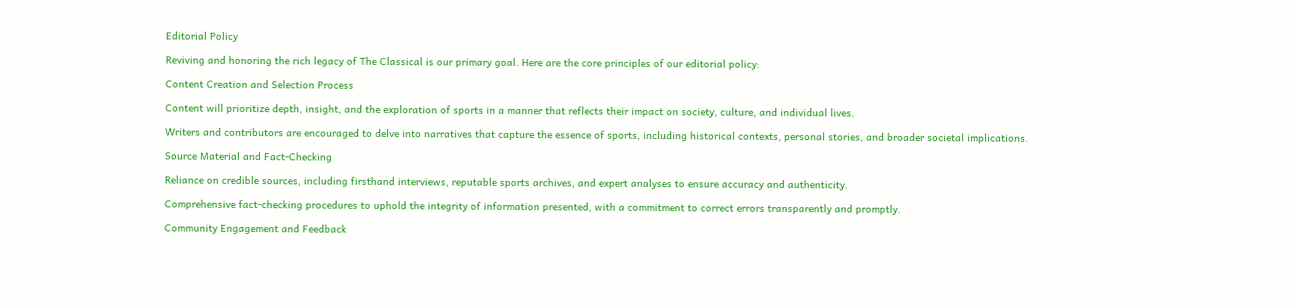Editorial Policy

Reviving and honoring the rich legacy of The Classical is our primary goal. Here are the core principles of our editorial policy:

Content Creation and Selection Process

Content will prioritize depth, insight, and the exploration of sports in a manner that reflects their impact on society, culture, and individual lives.

Writers and contributors are encouraged to delve into narratives that capture the essence of sports, including historical contexts, personal stories, and broader societal implications.

Source Material and Fact-Checking

Reliance on credible sources, including firsthand interviews, reputable sports archives, and expert analyses to ensure accuracy and authenticity.

Comprehensive fact-checking procedures to uphold the integrity of information presented, with a commitment to correct errors transparently and promptly.

Community Engagement and Feedback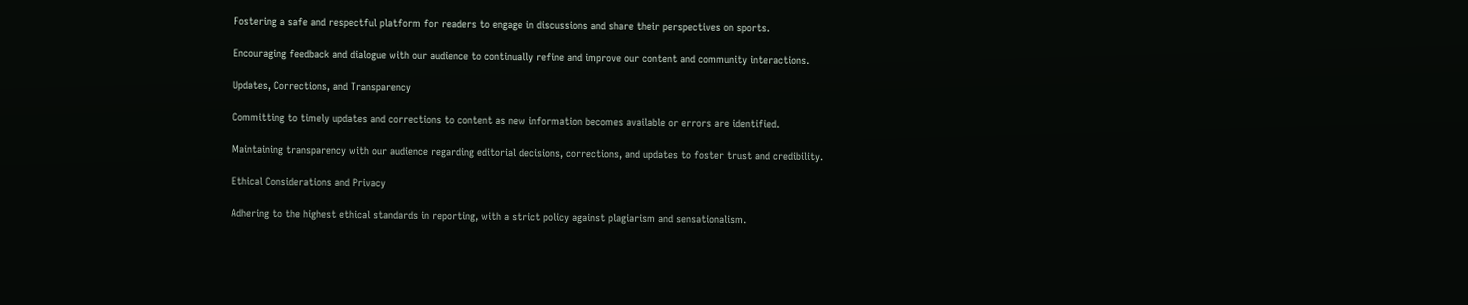Fostering a safe and respectful platform for readers to engage in discussions and share their perspectives on sports.

Encouraging feedback and dialogue with our audience to continually refine and improve our content and community interactions.

Updates, Corrections, and Transparency

Committing to timely updates and corrections to content as new information becomes available or errors are identified.

Maintaining transparency with our audience regarding editorial decisions, corrections, and updates to foster trust and credibility.

Ethical Considerations and Privacy

Adhering to the highest ethical standards in reporting, with a strict policy against plagiarism and sensationalism.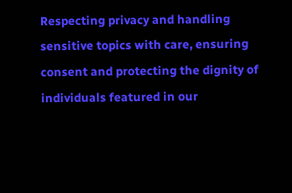Respecting privacy and handling sensitive topics with care, ensuring consent and protecting the dignity of individuals featured in our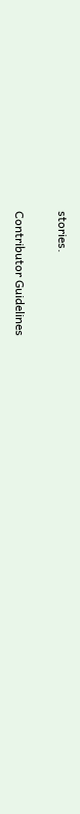stories.

Contributor Guidelines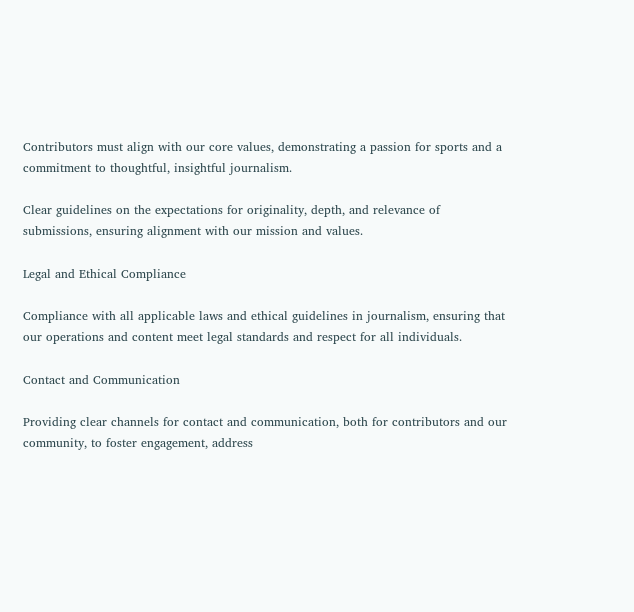Contributors must align with our core values, demonstrating a passion for sports and a commitment to thoughtful, insightful journalism.

Clear guidelines on the expectations for originality, depth, and relevance of submissions, ensuring alignment with our mission and values.

Legal and Ethical Compliance

Compliance with all applicable laws and ethical guidelines in journalism, ensuring that our operations and content meet legal standards and respect for all individuals.

Contact and Communication

Providing clear channels for contact and communication, both for contributors and our community, to foster engagement, address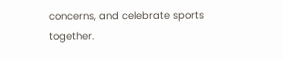concerns, and celebrate sports together.